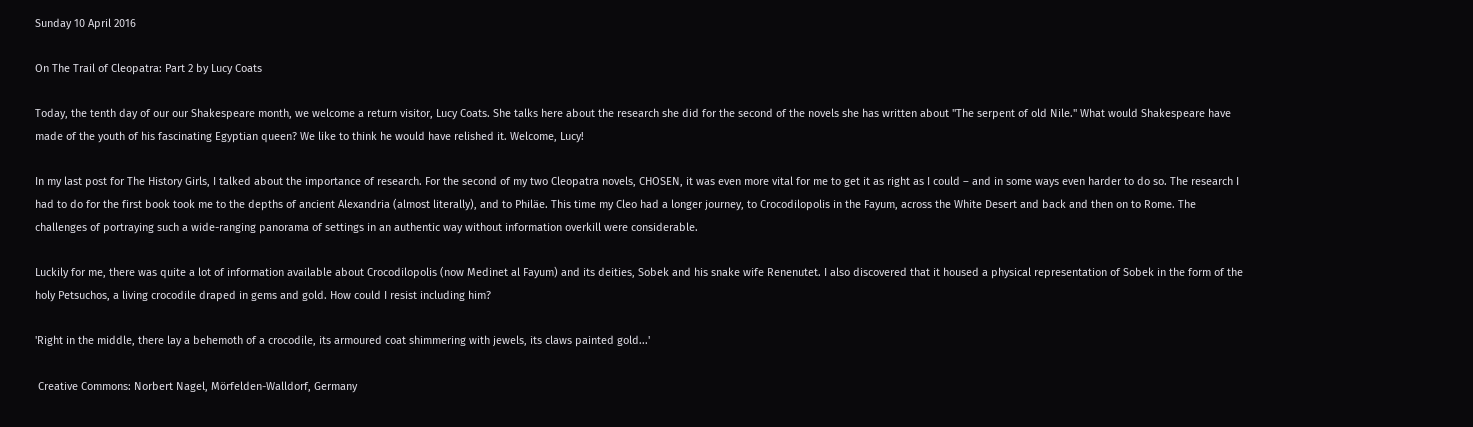Sunday 10 April 2016

On The Trail of Cleopatra: Part 2 by Lucy Coats

Today, the tenth day of our our Shakespeare month, we welcome a return visitor, Lucy Coats. She talks here about the research she did for the second of the novels she has written about "The serpent of old Nile." What would Shakespeare have made of the youth of his fascinating Egyptian queen? We like to think he would have relished it. Welcome, Lucy!

In my last post for The History Girls, I talked about the importance of research. For the second of my two Cleopatra novels, CHOSEN, it was even more vital for me to get it as right as I could – and in some ways even harder to do so. The research I had to do for the first book took me to the depths of ancient Alexandria (almost literally), and to Philäe. This time my Cleo had a longer journey, to Crocodilopolis in the Fayum, across the White Desert and back and then on to Rome. The challenges of portraying such a wide-ranging panorama of settings in an authentic way without information overkill were considerable.

Luckily for me, there was quite a lot of information available about Crocodilopolis (now Medinet al Fayum) and its deities, Sobek and his snake wife Renenutet. I also discovered that it housed a physical representation of Sobek in the form of the holy Petsuchos, a living crocodile draped in gems and gold. How could I resist including him?

'Right in the middle, there lay a behemoth of a crocodile, its armoured coat shimmering with jewels, its claws painted gold...'

 Creative Commons: Norbert Nagel, Mörfelden-Walldorf, Germany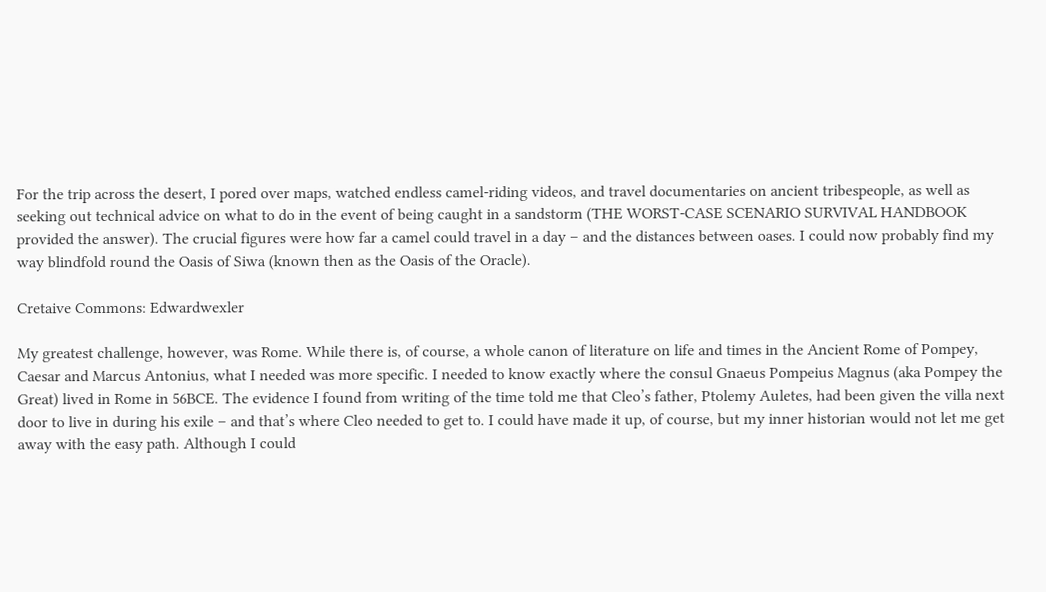For the trip across the desert, I pored over maps, watched endless camel-riding videos, and travel documentaries on ancient tribespeople, as well as seeking out technical advice on what to do in the event of being caught in a sandstorm (THE WORST-CASE SCENARIO SURVIVAL HANDBOOK provided the answer). The crucial figures were how far a camel could travel in a day – and the distances between oases. I could now probably find my way blindfold round the Oasis of Siwa (known then as the Oasis of the Oracle).

Cretaive Commons: Edwardwexler

My greatest challenge, however, was Rome. While there is, of course, a whole canon of literature on life and times in the Ancient Rome of Pompey, Caesar and Marcus Antonius, what I needed was more specific. I needed to know exactly where the consul Gnaeus Pompeius Magnus (aka Pompey the Great) lived in Rome in 56BCE. The evidence I found from writing of the time told me that Cleo’s father, Ptolemy Auletes, had been given the villa next door to live in during his exile – and that’s where Cleo needed to get to. I could have made it up, of course, but my inner historian would not let me get away with the easy path. Although I could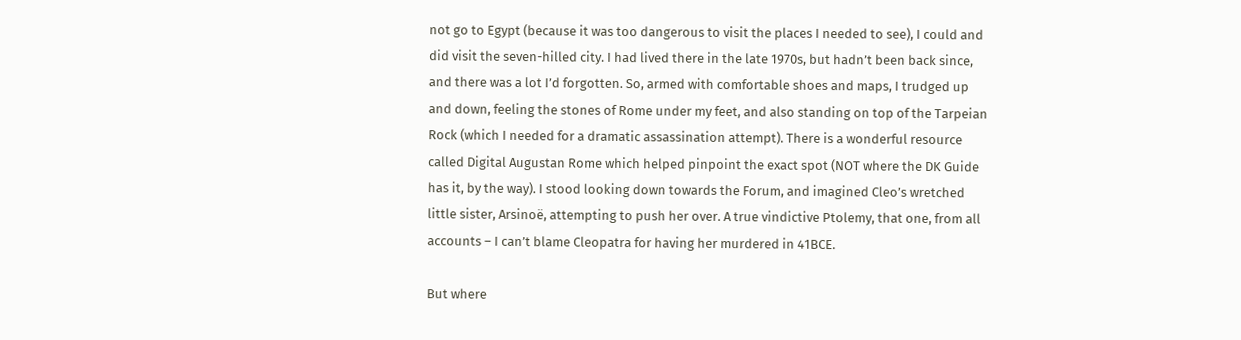not go to Egypt (because it was too dangerous to visit the places I needed to see), I could and did visit the seven-hilled city. I had lived there in the late 1970s, but hadn’t been back since, and there was a lot I’d forgotten. So, armed with comfortable shoes and maps, I trudged up and down, feeling the stones of Rome under my feet, and also standing on top of the Tarpeian Rock (which I needed for a dramatic assassination attempt). There is a wonderful resource called Digital Augustan Rome which helped pinpoint the exact spot (NOT where the DK Guide has it, by the way). I stood looking down towards the Forum, and imagined Cleo’s wretched little sister, Arsinoë, attempting to push her over. A true vindictive Ptolemy, that one, from all accounts – I can’t blame Cleopatra for having her murdered in 41BCE.

But where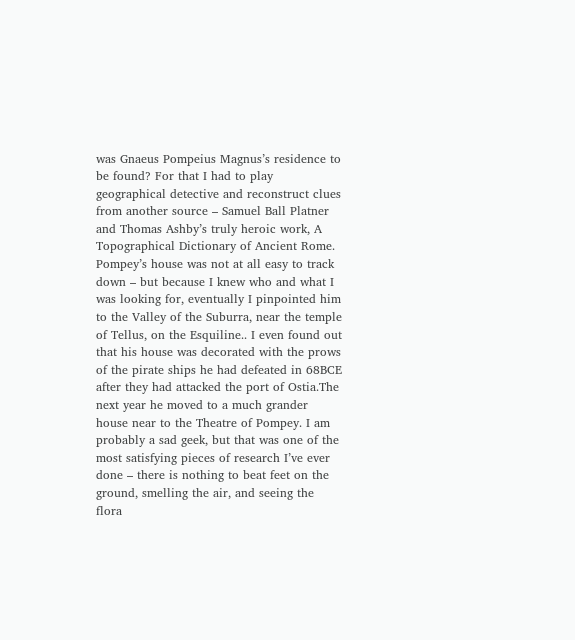was Gnaeus Pompeius Magnus’s residence to be found? For that I had to play geographical detective and reconstruct clues from another source – Samuel Ball Platner and Thomas Ashby’s truly heroic work, A Topographical Dictionary of Ancient Rome. Pompey’s house was not at all easy to track down – but because I knew who and what I was looking for, eventually I pinpointed him to the Valley of the Suburra, near the temple of Tellus, on the Esquiline.. I even found out that his house was decorated with the prows of the pirate ships he had defeated in 68BCE after they had attacked the port of Ostia.The next year he moved to a much grander house near to the Theatre of Pompey. I am probably a sad geek, but that was one of the most satisfying pieces of research I’ve ever done – there is nothing to beat feet on the ground, smelling the air, and seeing the flora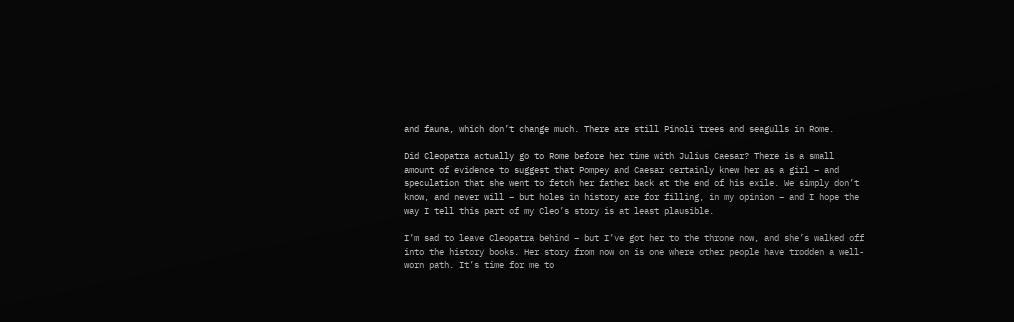and fauna, which don’t change much. There are still Pinoli trees and seagulls in Rome.

Did Cleopatra actually go to Rome before her time with Julius Caesar? There is a small amount of evidence to suggest that Pompey and Caesar certainly knew her as a girl – and speculation that she went to fetch her father back at the end of his exile. We simply don’t know, and never will – but holes in history are for filling, in my opinion – and I hope the way I tell this part of my Cleo’s story is at least plausible.

I’m sad to leave Cleopatra behind – but I’ve got her to the throne now, and she’s walked off into the history books. Her story from now on is one where other people have trodden a well-worn path. It’s time for me to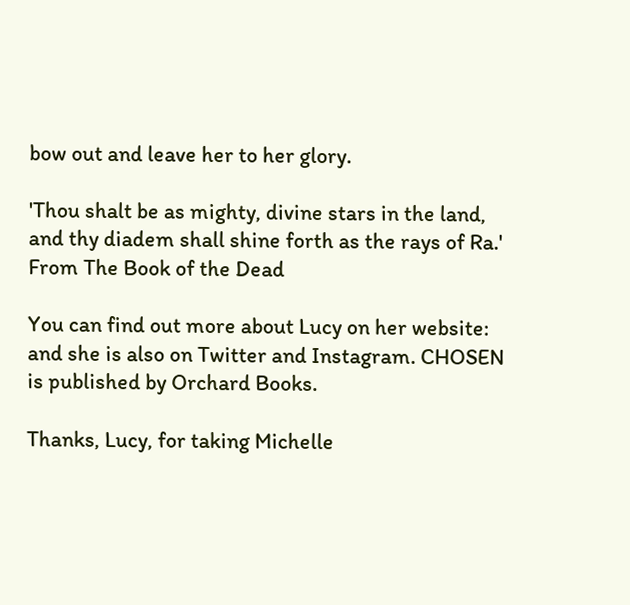bow out and leave her to her glory.

'Thou shalt be as mighty, divine stars in the land, and thy diadem shall shine forth as the rays of Ra.' From The Book of the Dead

You can find out more about Lucy on her website: and she is also on Twitter and Instagram. CHOSEN is published by Orchard Books.

Thanks, Lucy, for taking Michelle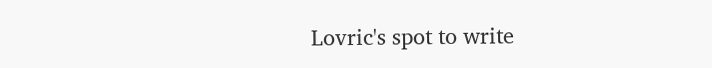Lovric's spot to write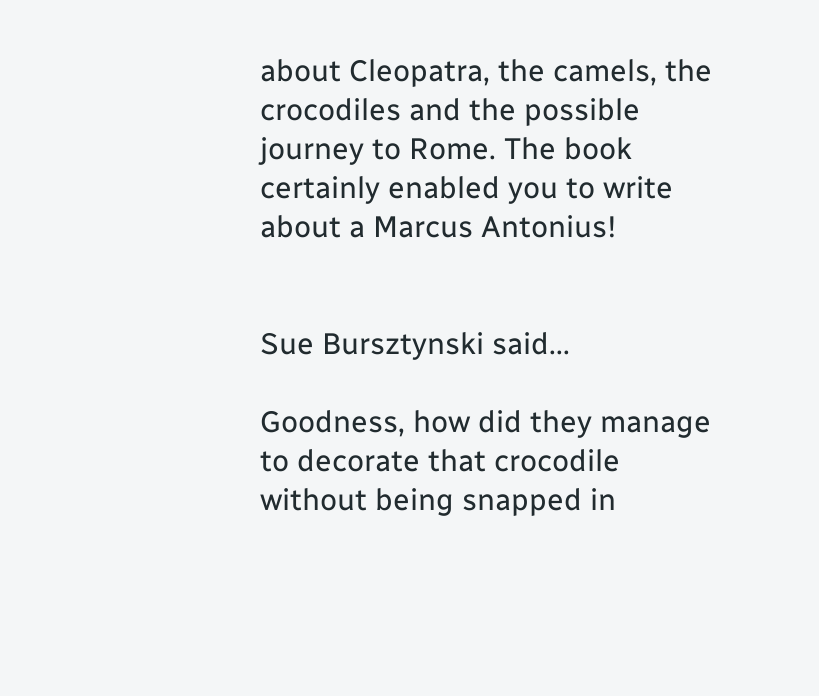about Cleopatra, the camels, the crocodiles and the possible journey to Rome. The book certainly enabled you to write about a Marcus Antonius!


Sue Bursztynski said...

Goodness, how did they manage to decorate that crocodile without being snapped in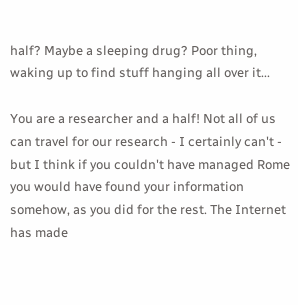half? Maybe a sleeping drug? Poor thing, waking up to find stuff hanging all over it...

You are a researcher and a half! Not all of us can travel for our research - I certainly can't - but I think if you couldn't have managed Rome you would have found your information somehow, as you did for the rest. The Internet has made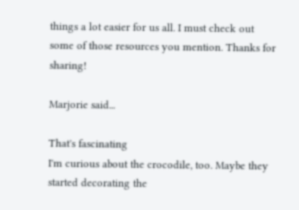things a lot easier for us all. I must check out some of those resources you mention. Thanks for sharing!

Marjorie said...

That's fascinating
I'm curious about the crocodile, too. Maybe they started decorating the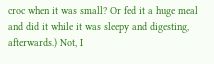croc when it was small? Or fed it a huge meal and did it while it was sleepy and digesting, afterwards.) Not, I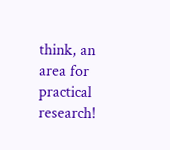think, an area for practical research!